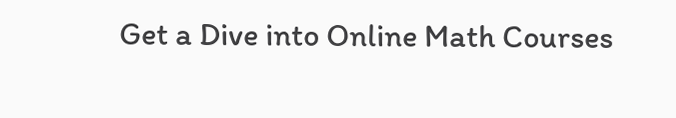Get a Dive into Online Math Courses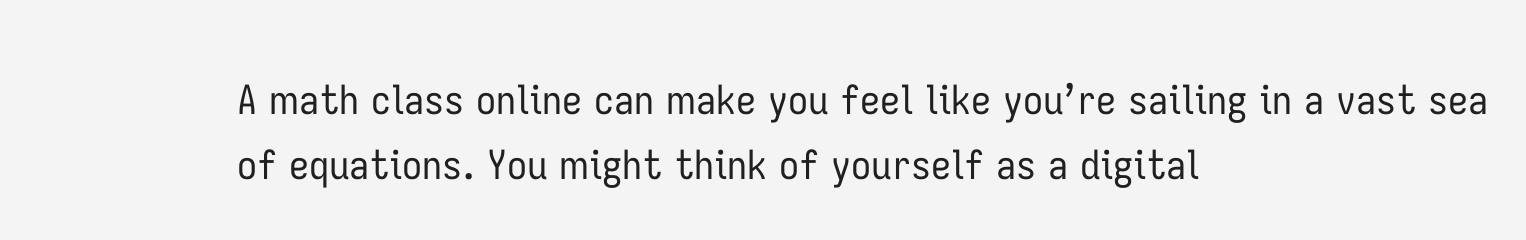A math class online can make you feel like you’re sailing in a vast sea of equations. You might think of yourself as a digital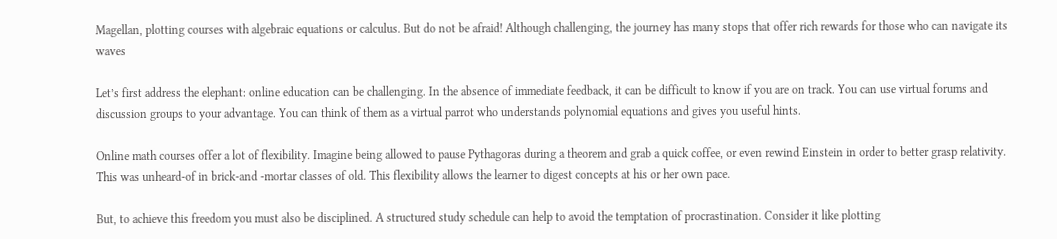Magellan, plotting courses with algebraic equations or calculus. But do not be afraid! Although challenging, the journey has many stops that offer rich rewards for those who can navigate its waves

Let’s first address the elephant: online education can be challenging. In the absence of immediate feedback, it can be difficult to know if you are on track. You can use virtual forums and discussion groups to your advantage. You can think of them as a virtual parrot who understands polynomial equations and gives you useful hints.

Online math courses offer a lot of flexibility. Imagine being allowed to pause Pythagoras during a theorem and grab a quick coffee, or even rewind Einstein in order to better grasp relativity. This was unheard-of in brick-and -mortar classes of old. This flexibility allows the learner to digest concepts at his or her own pace.

But, to achieve this freedom you must also be disciplined. A structured study schedule can help to avoid the temptation of procrastination. Consider it like plotting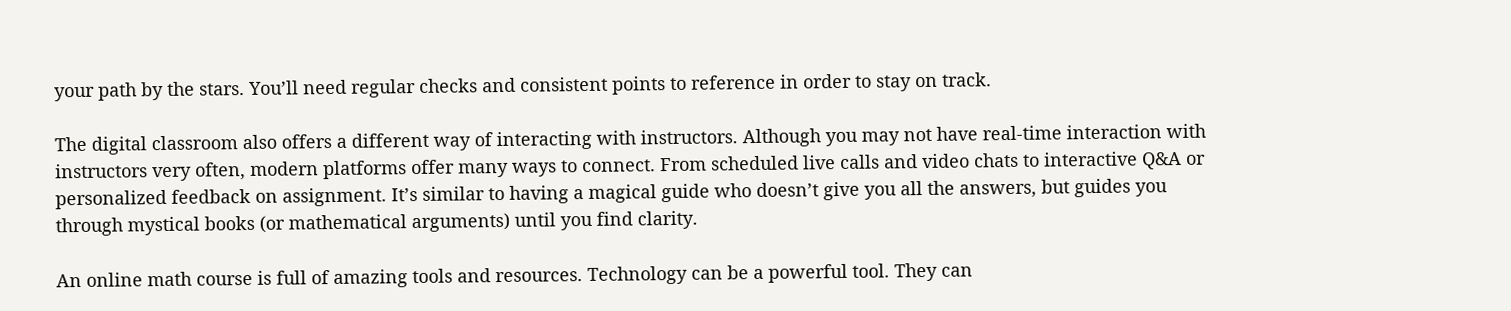your path by the stars. You’ll need regular checks and consistent points to reference in order to stay on track.

The digital classroom also offers a different way of interacting with instructors. Although you may not have real-time interaction with instructors very often, modern platforms offer many ways to connect. From scheduled live calls and video chats to interactive Q&A or personalized feedback on assignment. It’s similar to having a magical guide who doesn’t give you all the answers, but guides you through mystical books (or mathematical arguments) until you find clarity.

An online math course is full of amazing tools and resources. Technology can be a powerful tool. They can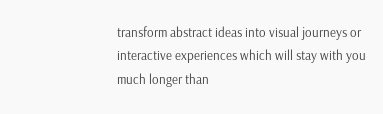transform abstract ideas into visual journeys or interactive experiences which will stay with you much longer than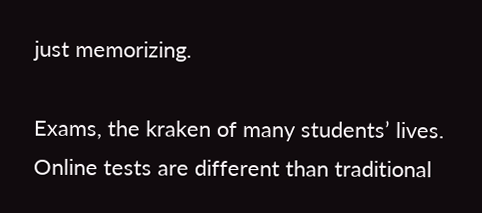just memorizing.

Exams, the kraken of many students’ lives. Online tests are different than traditional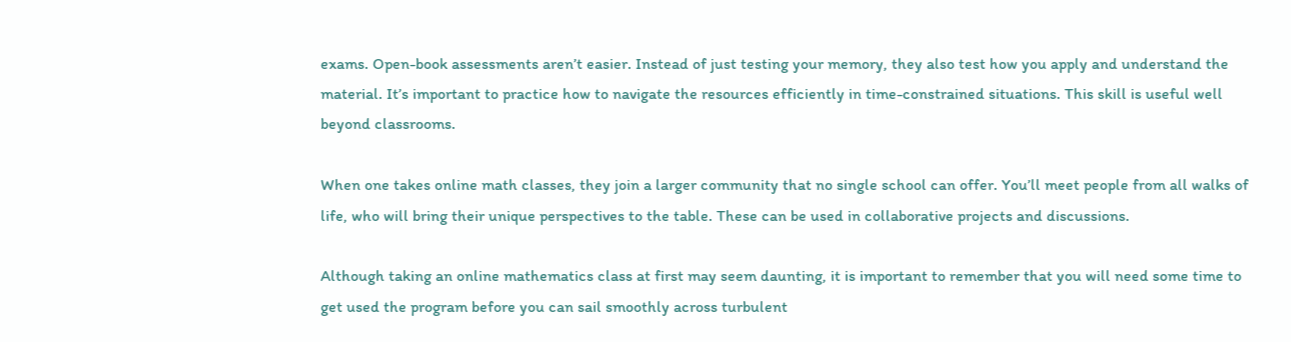exams. Open-book assessments aren’t easier. Instead of just testing your memory, they also test how you apply and understand the material. It’s important to practice how to navigate the resources efficiently in time-constrained situations. This skill is useful well beyond classrooms.

When one takes online math classes, they join a larger community that no single school can offer. You’ll meet people from all walks of life, who will bring their unique perspectives to the table. These can be used in collaborative projects and discussions.

Although taking an online mathematics class at first may seem daunting, it is important to remember that you will need some time to get used the program before you can sail smoothly across turbulent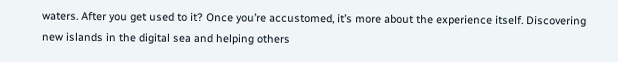waters. After you get used to it? Once you’re accustomed, it’s more about the experience itself. Discovering new islands in the digital sea and helping others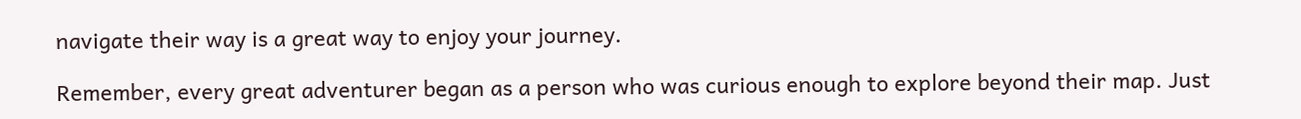navigate their way is a great way to enjoy your journey.

Remember, every great adventurer began as a person who was curious enough to explore beyond their map. Just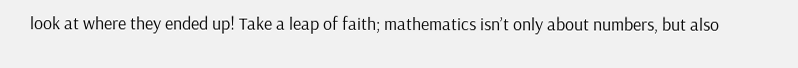look at where they ended up! Take a leap of faith; mathematics isn’t only about numbers, but also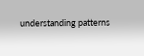understanding patterns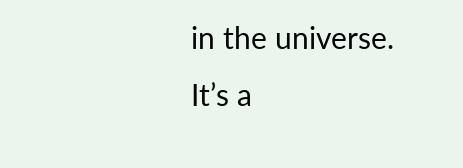in the universe. It’s a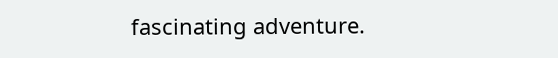fascinating adventure.